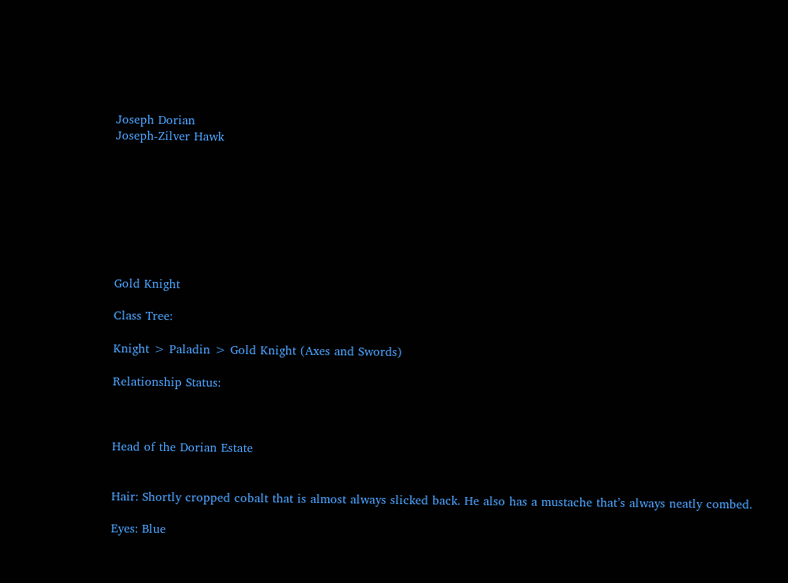Joseph Dorian
Joseph-Zilver Hawk








Gold Knight

Class Tree:

Knight > Paladin > Gold Knight (Axes and Swords)

Relationship Status:



Head of the Dorian Estate


Hair: Shortly cropped cobalt that is almost always slicked back. He also has a mustache that’s always neatly combed.

Eyes: Blue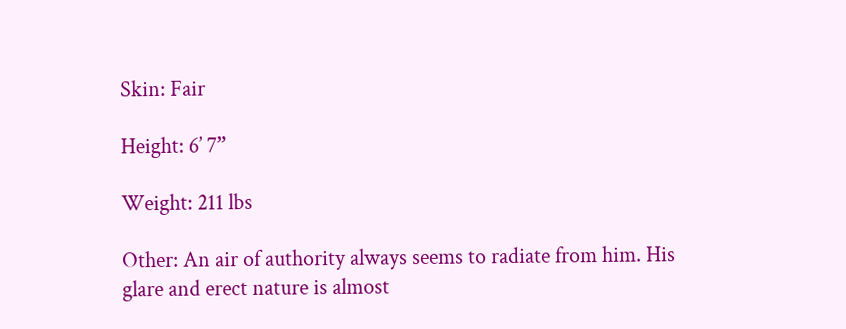Skin: Fair

Height: 6’ 7”

Weight: 211 lbs

Other: An air of authority always seems to radiate from him. His glare and erect nature is almost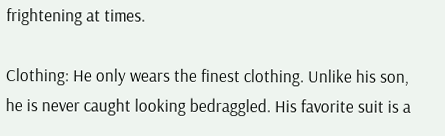frightening at times.

Clothing: He only wears the finest clothing. Unlike his son, he is never caught looking bedraggled. His favorite suit is a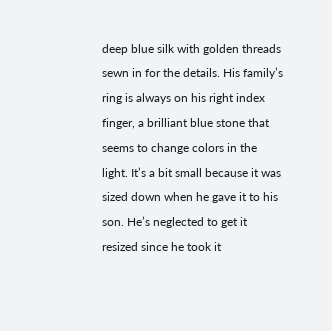deep blue silk with golden threads sewn in for the details. His family’s ring is always on his right index finger, a brilliant blue stone that seems to change colors in the light. It’s a bit small because it was sized down when he gave it to his son. He’s neglected to get it resized since he took it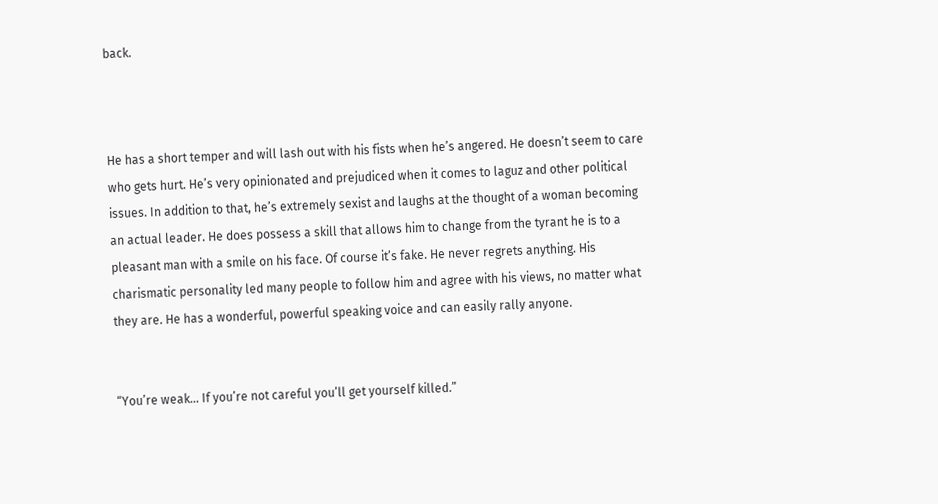back.



He has a short temper and will lash out with his fists when he’s angered. He doesn’t seem to care who gets hurt. He’s very opinionated and prejudiced when it comes to laguz and other political issues. In addition to that, he’s extremely sexist and laughs at the thought of a woman becoming an actual leader. He does possess a skill that allows him to change from the tyrant he is to a pleasant man with a smile on his face. Of course it’s fake. He never regrets anything. His charismatic personality led many people to follow him and agree with his views, no matter what they are. He has a wonderful, powerful speaking voice and can easily rally anyone.


“You’re weak… If you’re not careful you’ll get yourself killed.”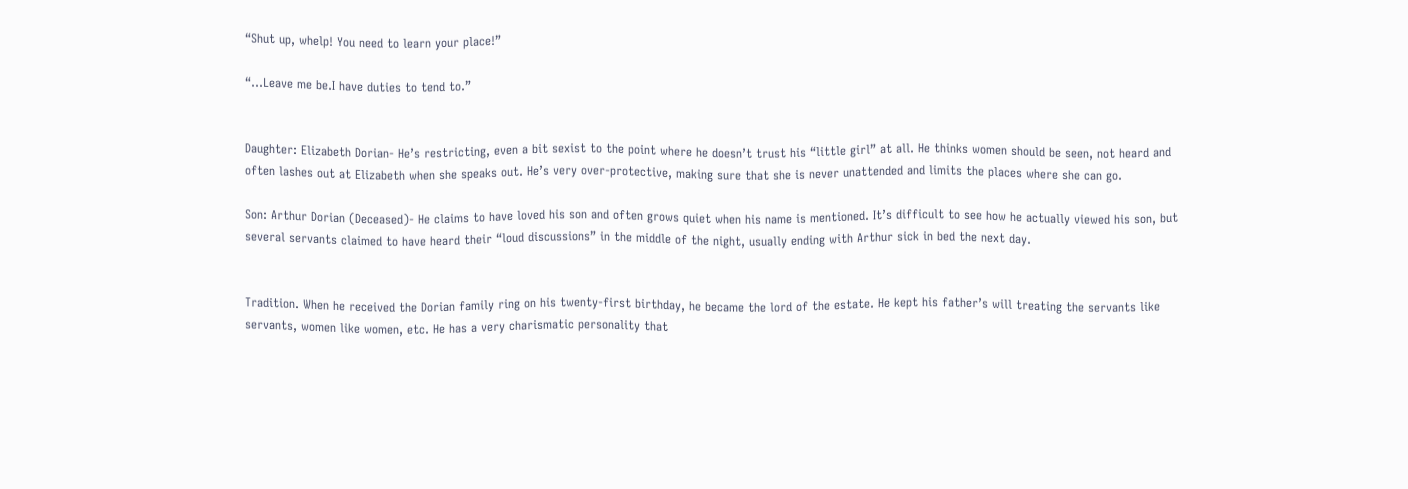“Shut up, whelp! You need to learn your place!”

“…Leave me be.I have duties to tend to.”


Daughter: Elizabeth Dorian- He’s restricting, even a bit sexist to the point where he doesn’t trust his “little girl” at all. He thinks women should be seen, not heard and often lashes out at Elizabeth when she speaks out. He’s very over-protective, making sure that she is never unattended and limits the places where she can go.

Son: Arthur Dorian (Deceased)- He claims to have loved his son and often grows quiet when his name is mentioned. It’s difficult to see how he actually viewed his son, but several servants claimed to have heard their “loud discussions” in the middle of the night, usually ending with Arthur sick in bed the next day.


Tradition. When he received the Dorian family ring on his twenty-first birthday, he became the lord of the estate. He kept his father’s will treating the servants like servants, women like women, etc. He has a very charismatic personality that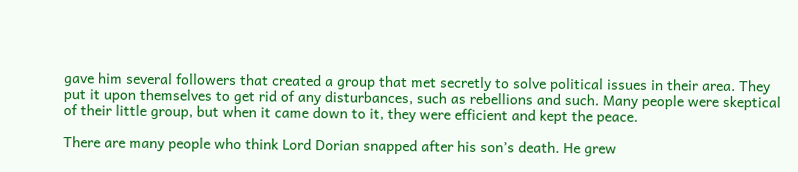gave him several followers that created a group that met secretly to solve political issues in their area. They put it upon themselves to get rid of any disturbances, such as rebellions and such. Many people were skeptical of their little group, but when it came down to it, they were efficient and kept the peace.

There are many people who think Lord Dorian snapped after his son’s death. He grew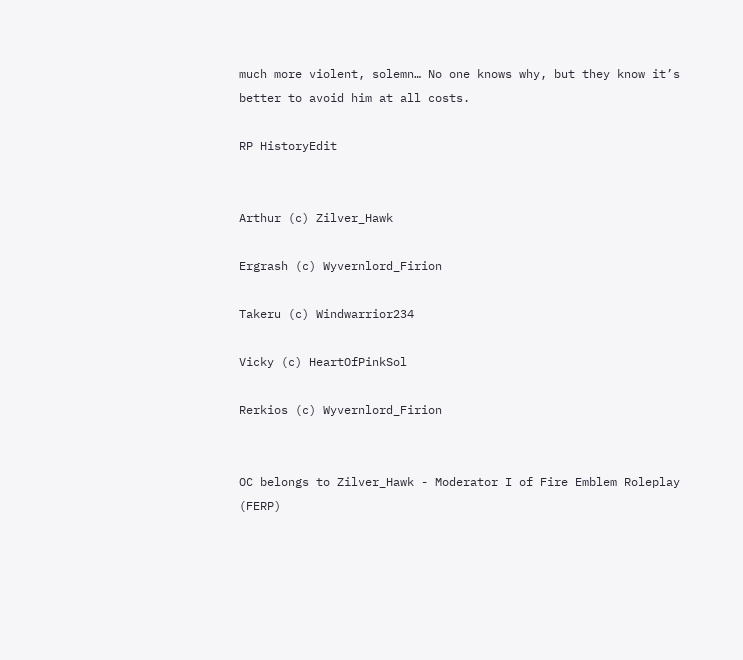much more violent, solemn… No one knows why, but they know it’s better to avoid him at all costs.

RP HistoryEdit


Arthur (c) Zilver_Hawk

Ergrash (c) Wyvernlord_Firion

Takeru (c) Windwarrior234

Vicky (c) HeartOfPinkSol

Rerkios (c) Wyvernlord_Firion


OC belongs to Zilver_Hawk - Moderator I of Fire Emblem Roleplay (FERP)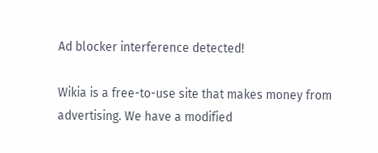Ad blocker interference detected!

Wikia is a free-to-use site that makes money from advertising. We have a modified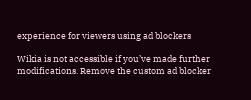experience for viewers using ad blockers

Wikia is not accessible if you’ve made further modifications. Remove the custom ad blocker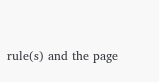rule(s) and the page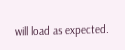will load as expected.